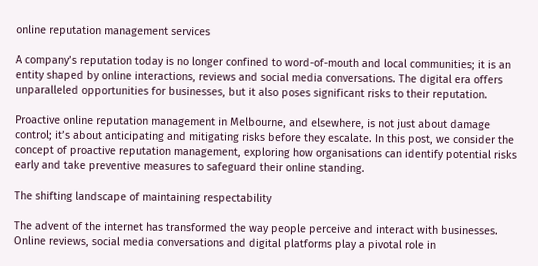online reputation management services

A company’s reputation today is no longer confined to word-of-mouth and local communities; it is an entity shaped by online interactions, reviews and social media conversations. The digital era offers unparalleled opportunities for businesses, but it also poses significant risks to their reputation.

Proactive online reputation management in Melbourne, and elsewhere, is not just about damage control; it’s about anticipating and mitigating risks before they escalate. In this post, we consider the concept of proactive reputation management, exploring how organisations can identify potential risks early and take preventive measures to safeguard their online standing.

The shifting landscape of maintaining respectability

The advent of the internet has transformed the way people perceive and interact with businesses. Online reviews, social media conversations and digital platforms play a pivotal role in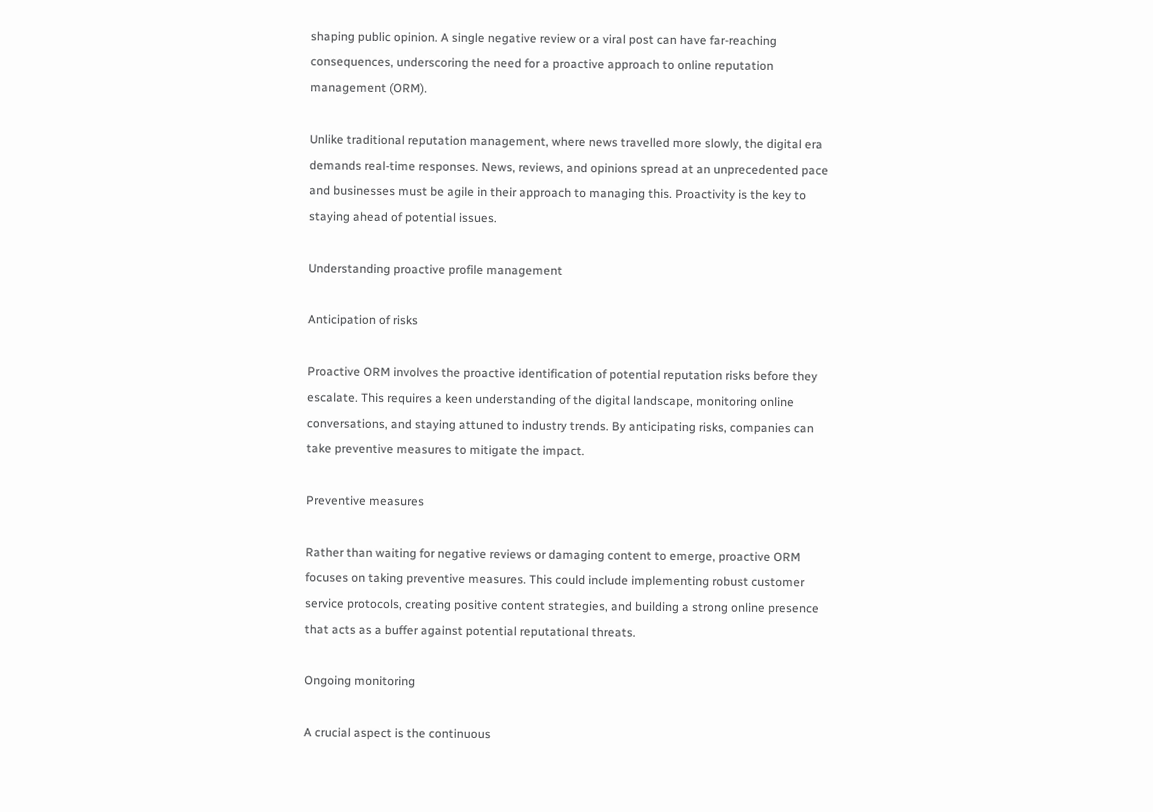shaping public opinion. A single negative review or a viral post can have far-reaching consequences, underscoring the need for a proactive approach to online reputation management (ORM).

Unlike traditional reputation management, where news travelled more slowly, the digital era demands real-time responses. News, reviews, and opinions spread at an unprecedented pace and businesses must be agile in their approach to managing this. Proactivity is the key to staying ahead of potential issues.

Understanding proactive profile management

Anticipation of risks

Proactive ORM involves the proactive identification of potential reputation risks before they escalate. This requires a keen understanding of the digital landscape, monitoring online conversations, and staying attuned to industry trends. By anticipating risks, companies can take preventive measures to mitigate the impact.

Preventive measures

Rather than waiting for negative reviews or damaging content to emerge, proactive ORM focuses on taking preventive measures. This could include implementing robust customer service protocols, creating positive content strategies, and building a strong online presence that acts as a buffer against potential reputational threats.

Ongoing monitoring

A crucial aspect is the continuous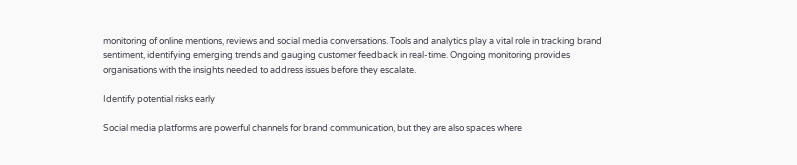monitoring of online mentions, reviews and social media conversations. Tools and analytics play a vital role in tracking brand sentiment, identifying emerging trends and gauging customer feedback in real-time. Ongoing monitoring provides organisations with the insights needed to address issues before they escalate.

Identify potential risks early

Social media platforms are powerful channels for brand communication, but they are also spaces where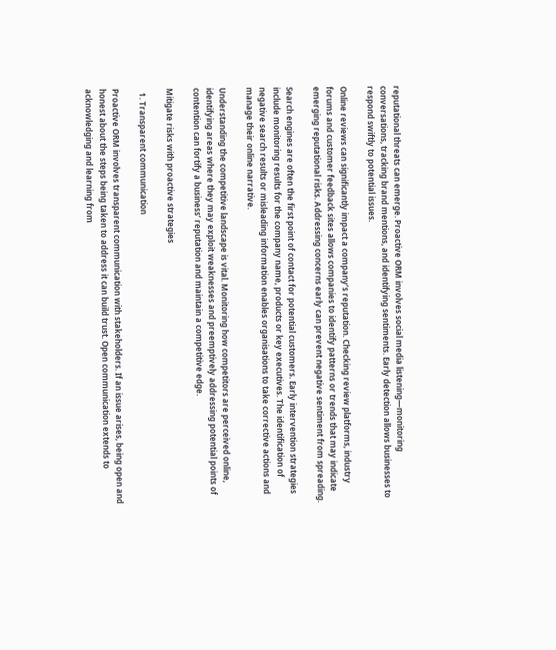reputational threats can emerge. Proactive ORM involves social media listening—monitoring conversations, tracking brand mentions, and identifying sentiments. Early detection allows businesses to respond swiftly to potential issues.

Online reviews can significantly impact a company’s reputation. Checking review platforms, industry forums and customer feedback sites allows companies to identify patterns or trends that may indicate emerging reputational risks. Addressing concerns early can prevent negative sentiment from spreading.

Search engines are often the first point of contact for potential customers. Early intervention strategies include monitoring results for the company name, products or key executives. The identification of negative search results or misleading information enables organisations to take corrective actions and manage their online narrative.

Understanding the competitive landscape is vital. Monitoring how competitors are perceived online, identifying areas where they may exploit weaknesses and preemptively addressing potential points of contention can fortify a business’ reputation and maintain a competitive edge.

Mitigate risks with proactive strategies

  1. Transparent communication

Proactive ORM involves transparent communication with stakeholders. If an issue arises, being open and honest about the steps being taken to address it can build trust. Open communication extends to acknowledging and learning from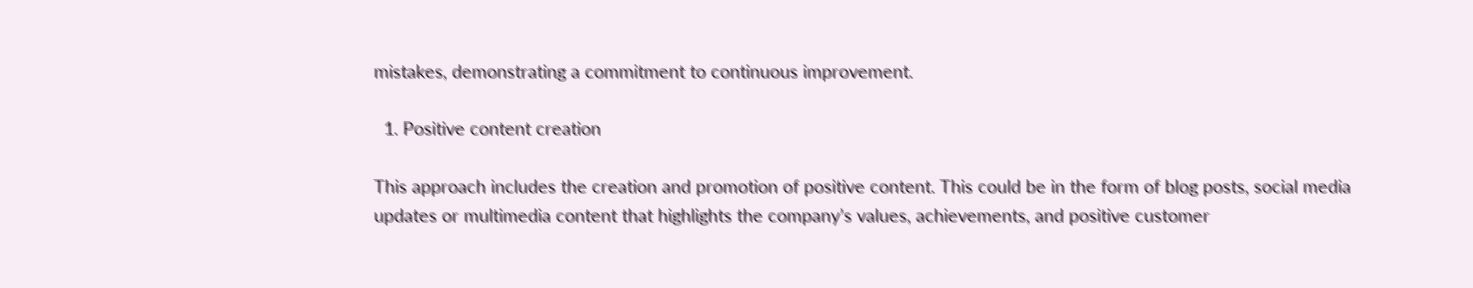mistakes, demonstrating a commitment to continuous improvement.

  1. Positive content creation

This approach includes the creation and promotion of positive content. This could be in the form of blog posts, social media updates or multimedia content that highlights the company’s values, achievements, and positive customer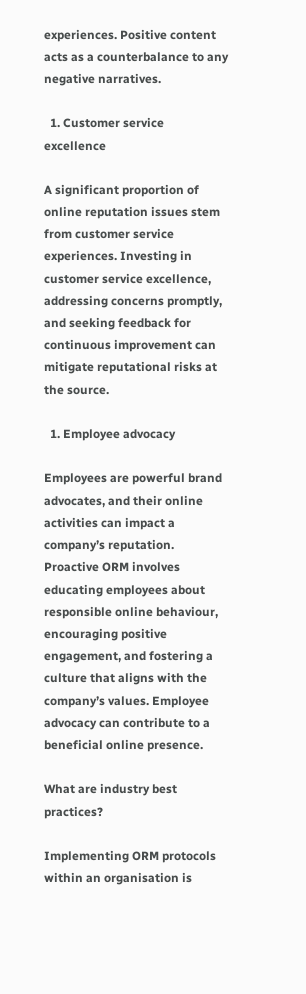experiences. Positive content acts as a counterbalance to any negative narratives.

  1. Customer service excellence

A significant proportion of online reputation issues stem from customer service experiences. Investing in customer service excellence, addressing concerns promptly, and seeking feedback for continuous improvement can mitigate reputational risks at the source.

  1. Employee advocacy

Employees are powerful brand advocates, and their online activities can impact a company’s reputation. Proactive ORM involves educating employees about responsible online behaviour, encouraging positive engagement, and fostering a culture that aligns with the company’s values. Employee advocacy can contribute to a beneficial online presence.

What are industry best practices?

Implementing ORM protocols within an organisation is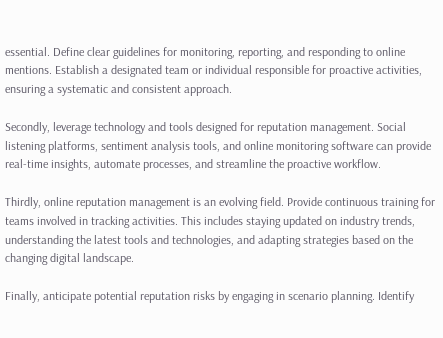essential. Define clear guidelines for monitoring, reporting, and responding to online mentions. Establish a designated team or individual responsible for proactive activities, ensuring a systematic and consistent approach.

Secondly, leverage technology and tools designed for reputation management. Social listening platforms, sentiment analysis tools, and online monitoring software can provide real-time insights, automate processes, and streamline the proactive workflow.

Thirdly, online reputation management is an evolving field. Provide continuous training for teams involved in tracking activities. This includes staying updated on industry trends, understanding the latest tools and technologies, and adapting strategies based on the changing digital landscape.

Finally, anticipate potential reputation risks by engaging in scenario planning. Identify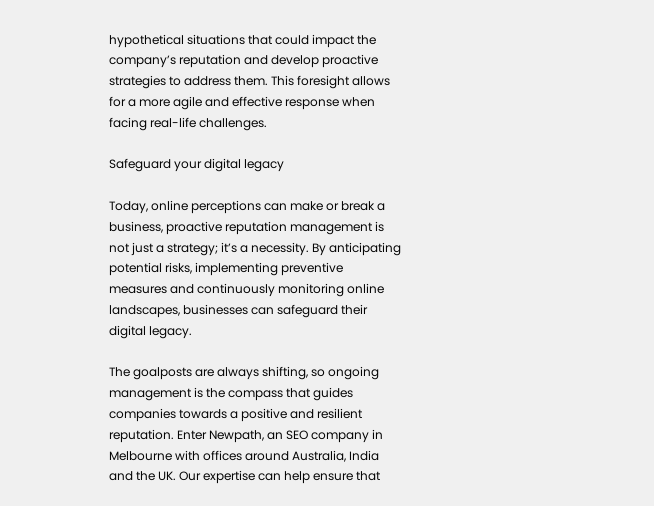hypothetical situations that could impact the company’s reputation and develop proactive strategies to address them. This foresight allows for a more agile and effective response when facing real-life challenges.

Safeguard your digital legacy

Today, online perceptions can make or break a business, proactive reputation management is not just a strategy; it’s a necessity. By anticipating potential risks, implementing preventive measures and continuously monitoring online landscapes, businesses can safeguard their digital legacy.

The goalposts are always shifting, so ongoing management is the compass that guides companies towards a positive and resilient reputation. Enter Newpath, an SEO company in Melbourne with offices around Australia, India and the UK. Our expertise can help ensure that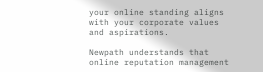your online standing aligns with your corporate values and aspirations.

Newpath understands that online reputation management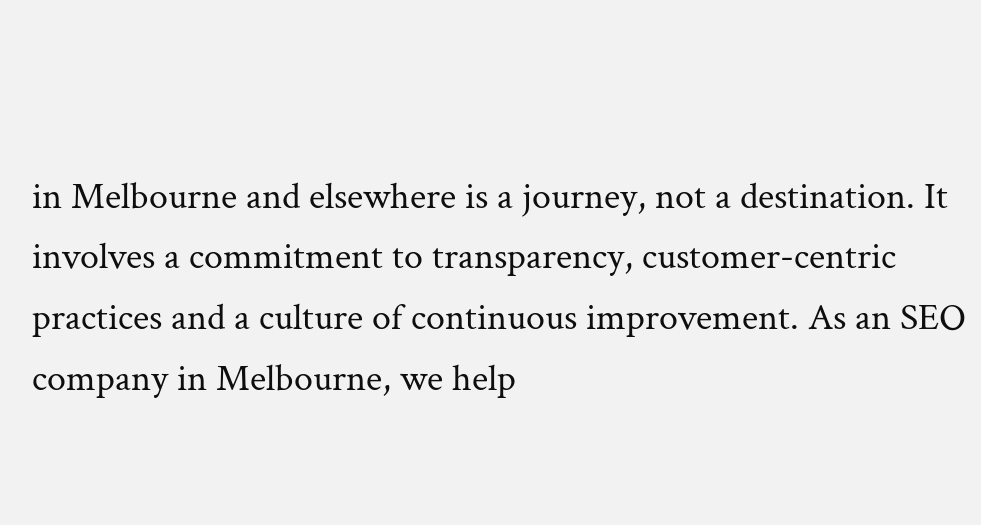in Melbourne and elsewhere is a journey, not a destination. It involves a commitment to transparency, customer-centric practices and a culture of continuous improvement. As an SEO company in Melbourne, we help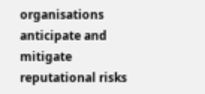organisations anticipate and mitigate reputational risks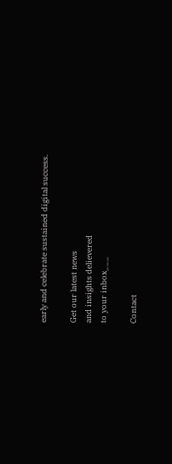early and celebrate sustained digital success.

Get our latest news
and insights delievered
to your inbox___

Contact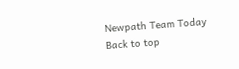Newpath Team Today
Back to top